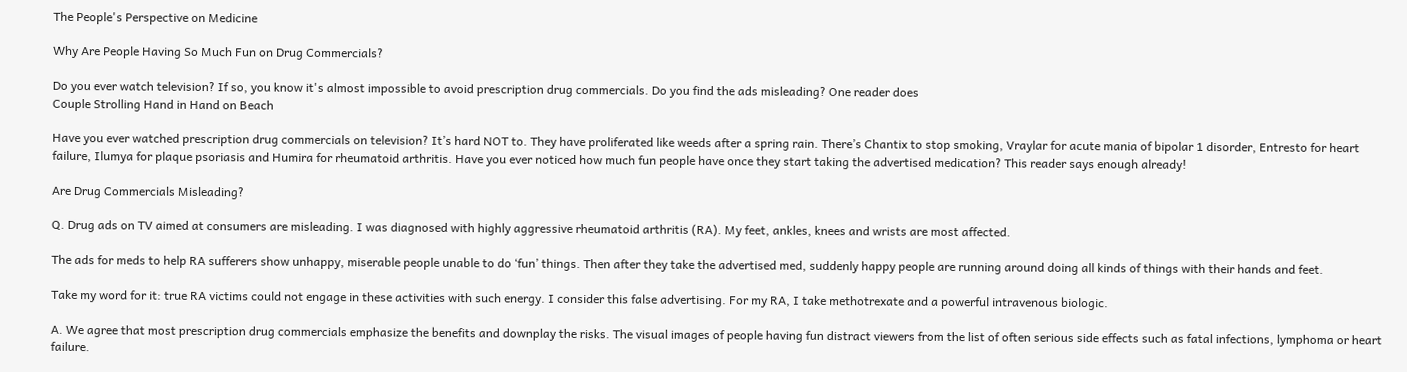The People's Perspective on Medicine

Why Are People Having So Much Fun on Drug Commercials?

Do you ever watch television? If so, you know it's almost impossible to avoid prescription drug commercials. Do you find the ads misleading? One reader does
Couple Strolling Hand in Hand on Beach

Have you ever watched prescription drug commercials on television? It’s hard NOT to. They have proliferated like weeds after a spring rain. There’s Chantix to stop smoking, Vraylar for acute mania of bipolar 1 disorder, Entresto for heart failure, Ilumya for plaque psoriasis and Humira for rheumatoid arthritis. Have you ever noticed how much fun people have once they start taking the advertised medication? This reader says enough already!

Are Drug Commercials Misleading?

Q. Drug ads on TV aimed at consumers are misleading. I was diagnosed with highly aggressive rheumatoid arthritis (RA). My feet, ankles, knees and wrists are most affected.

The ads for meds to help RA sufferers show unhappy, miserable people unable to do ‘fun’ things. Then after they take the advertised med, suddenly happy people are running around doing all kinds of things with their hands and feet.

Take my word for it: true RA victims could not engage in these activities with such energy. I consider this false advertising. For my RA, I take methotrexate and a powerful intravenous biologic.

A. We agree that most prescription drug commercials emphasize the benefits and downplay the risks. The visual images of people having fun distract viewers from the list of often serious side effects such as fatal infections, lymphoma or heart failure.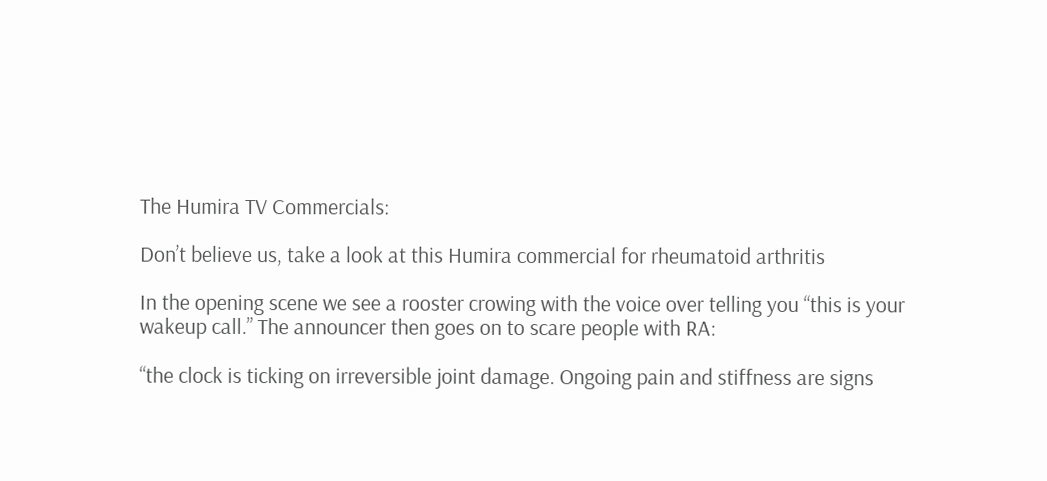The Humira TV Commercials:

Don’t believe us, take a look at this Humira commercial for rheumatoid arthritis

In the opening scene we see a rooster crowing with the voice over telling you “this is your wakeup call.” The announcer then goes on to scare people with RA:

“the clock is ticking on irreversible joint damage. Ongoing pain and stiffness are signs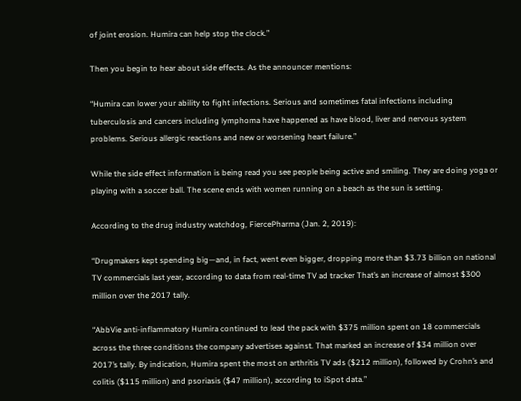of joint erosion. Humira can help stop the clock.”

Then you begin to hear about side effects. As the announcer mentions:

“Humira can lower your ability to fight infections. Serious and sometimes fatal infections including tuberculosis and cancers including lymphoma have happened as have blood, liver and nervous system problems. Serious allergic reactions and new or worsening heart failure.”

While the side effect information is being read you see people being active and smiling. They are doing yoga or playing with a soccer ball. The scene ends with women running on a beach as the sun is setting.

According to the drug industry watchdog, FiercePharma (Jan. 2, 2019):

“Drugmakers kept spending big—and, in fact, went even bigger, dropping more than $3.73 billion on national TV commercials last year, according to data from real-time TV ad tracker That’s an increase of almost $300 million over the 2017 tally.

“AbbVie anti-inflammatory Humira continued to lead the pack with $375 million spent on 18 commercials across the three conditions the company advertises against. That marked an increase of $34 million over 2017’s tally. By indication, Humira spent the most on arthritis TV ads ($212 million), followed by Crohn’s and colitis ($115 million) and psoriasis ($47 million), according to iSpot data.”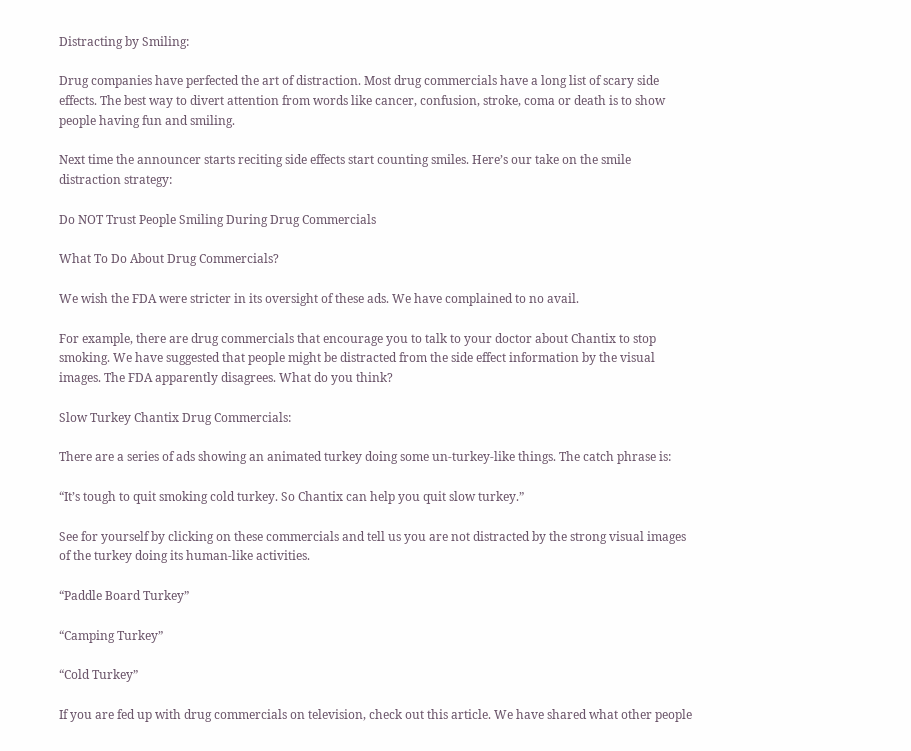Distracting by Smiling:

Drug companies have perfected the art of distraction. Most drug commercials have a long list of scary side effects. The best way to divert attention from words like cancer, confusion, stroke, coma or death is to show people having fun and smiling.

Next time the announcer starts reciting side effects start counting smiles. Here’s our take on the smile distraction strategy:

Do NOT Trust People Smiling During Drug Commercials

What To Do About Drug Commercials?

We wish the FDA were stricter in its oversight of these ads. We have complained to no avail.

For example, there are drug commercials that encourage you to talk to your doctor about Chantix to stop smoking. We have suggested that people might be distracted from the side effect information by the visual images. The FDA apparently disagrees. What do you think?

Slow Turkey Chantix Drug Commercials:

There are a series of ads showing an animated turkey doing some un-turkey-like things. The catch phrase is:

“It’s tough to quit smoking cold turkey. So Chantix can help you quit slow turkey.”

See for yourself by clicking on these commercials and tell us you are not distracted by the strong visual images of the turkey doing its human-like activities.

“Paddle Board Turkey”

“Camping Turkey”

“Cold Turkey”

If you are fed up with drug commercials on television, check out this article. We have shared what other people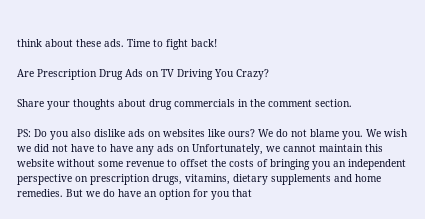think about these ads. Time to fight back!

Are Prescription Drug Ads on TV Driving You Crazy?

Share your thoughts about drug commercials in the comment section.

PS: Do you also dislike ads on websites like ours? We do not blame you. We wish we did not have to have any ads on Unfortunately, we cannot maintain this website without some revenue to offset the costs of bringing you an independent perspective on prescription drugs, vitamins, dietary supplements and home remedies. But we do have an option for you that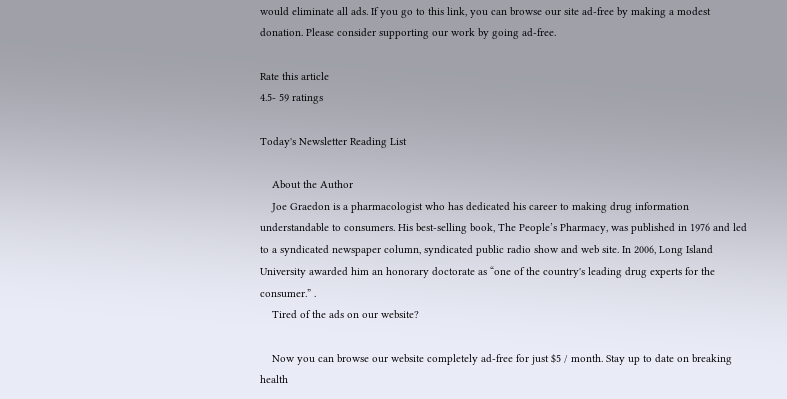would eliminate all ads. If you go to this link, you can browse our site ad-free by making a modest donation. Please consider supporting our work by going ad-free.

Rate this article
4.5- 59 ratings

Today's Newsletter Reading List

    About the Author
    Joe Graedon is a pharmacologist who has dedicated his career to making drug information understandable to consumers. His best-selling book, The People’s Pharmacy, was published in 1976 and led to a syndicated newspaper column, syndicated public radio show and web site. In 2006, Long Island University awarded him an honorary doctorate as “one of the country's leading drug experts for the consumer.” .
    Tired of the ads on our website?

    Now you can browse our website completely ad-free for just $5 / month. Stay up to date on breaking health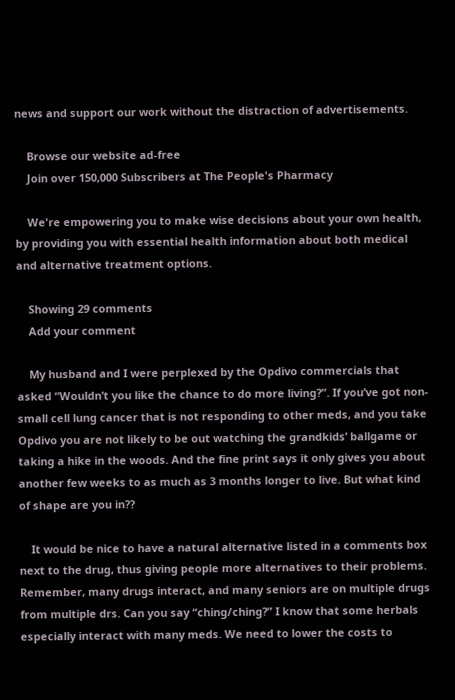news and support our work without the distraction of advertisements.

    Browse our website ad-free
    Join over 150,000 Subscribers at The People's Pharmacy

    We're empowering you to make wise decisions about your own health, by providing you with essential health information about both medical and alternative treatment options.

    Showing 29 comments
    Add your comment

    My husband and I were perplexed by the Opdivo commercials that asked “Wouldn’t you like the chance to do more living?”. If you’ve got non-small cell lung cancer that is not responding to other meds, and you take Opdivo you are not likely to be out watching the grandkids’ ballgame or taking a hike in the woods. And the fine print says it only gives you about another few weeks to as much as 3 months longer to live. But what kind of shape are you in??

    It would be nice to have a natural alternative listed in a comments box next to the drug, thus giving people more alternatives to their problems. Remember, many drugs interact, and many seniors are on multiple drugs from multiple drs. Can you say “ching/ching?” I know that some herbals especially interact with many meds. We need to lower the costs to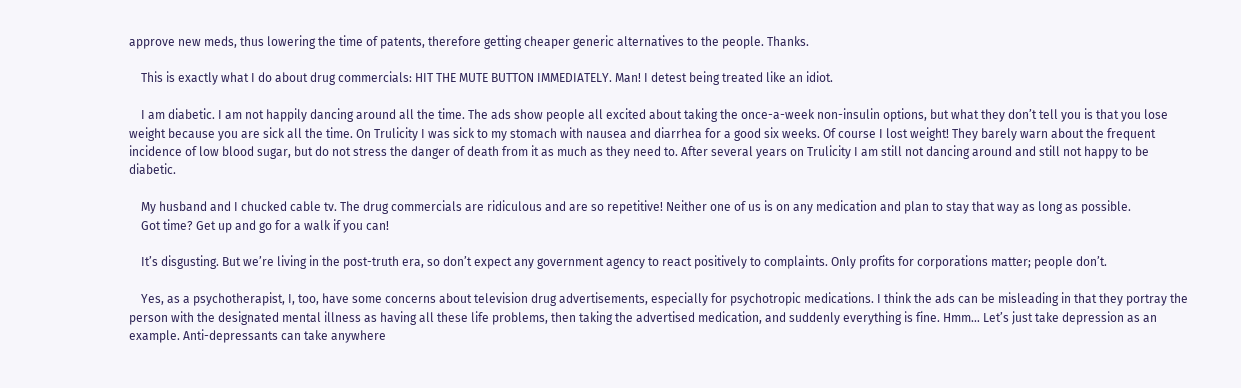approve new meds, thus lowering the time of patents, therefore getting cheaper generic alternatives to the people. Thanks.

    This is exactly what I do about drug commercials: HIT THE MUTE BUTTON IMMEDIATELY. Man! I detest being treated like an idiot.

    I am diabetic. I am not happily dancing around all the time. The ads show people all excited about taking the once-a-week non-insulin options, but what they don’t tell you is that you lose weight because you are sick all the time. On Trulicity I was sick to my stomach with nausea and diarrhea for a good six weeks. Of course I lost weight! They barely warn about the frequent incidence of low blood sugar, but do not stress the danger of death from it as much as they need to. After several years on Trulicity I am still not dancing around and still not happy to be diabetic.

    My husband and I chucked cable tv. The drug commercials are ridiculous and are so repetitive! Neither one of us is on any medication and plan to stay that way as long as possible.
    Got time? Get up and go for a walk if you can!

    It’s disgusting. But we’re living in the post-truth era, so don’t expect any government agency to react positively to complaints. Only profits for corporations matter; people don’t.

    Yes, as a psychotherapist, I, too, have some concerns about television drug advertisements, especially for psychotropic medications. I think the ads can be misleading in that they portray the person with the designated mental illness as having all these life problems, then taking the advertised medication, and suddenly everything is fine. Hmm… Let’s just take depression as an example. Anti-depressants can take anywhere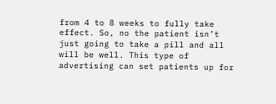from 4 to 8 weeks to fully take effect. So, no the patient isn’t just going to take a pill and all will be well. This type of advertising can set patients up for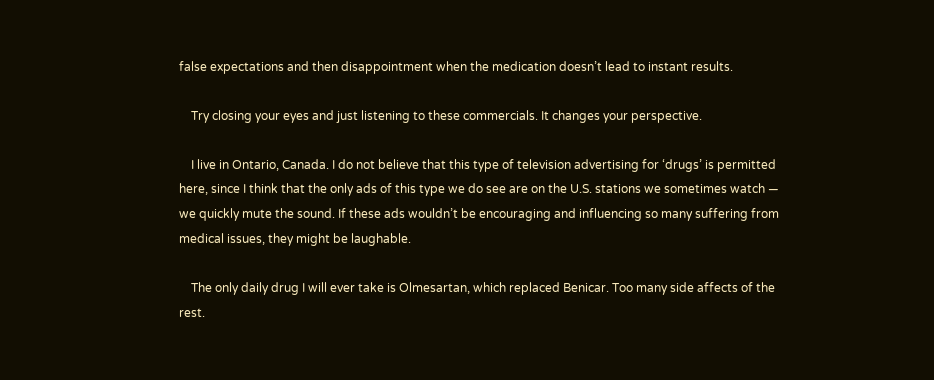false expectations and then disappointment when the medication doesn’t lead to instant results.

    Try closing your eyes and just listening to these commercials. It changes your perspective.

    I live in Ontario, Canada. I do not believe that this type of television advertising for ‘drugs’ is permitted here, since I think that the only ads of this type we do see are on the U.S. stations we sometimes watch — we quickly mute the sound. If these ads wouldn’t be encouraging and influencing so many suffering from medical issues, they might be laughable.

    The only daily drug I will ever take is Olmesartan, which replaced Benicar. Too many side affects of the rest.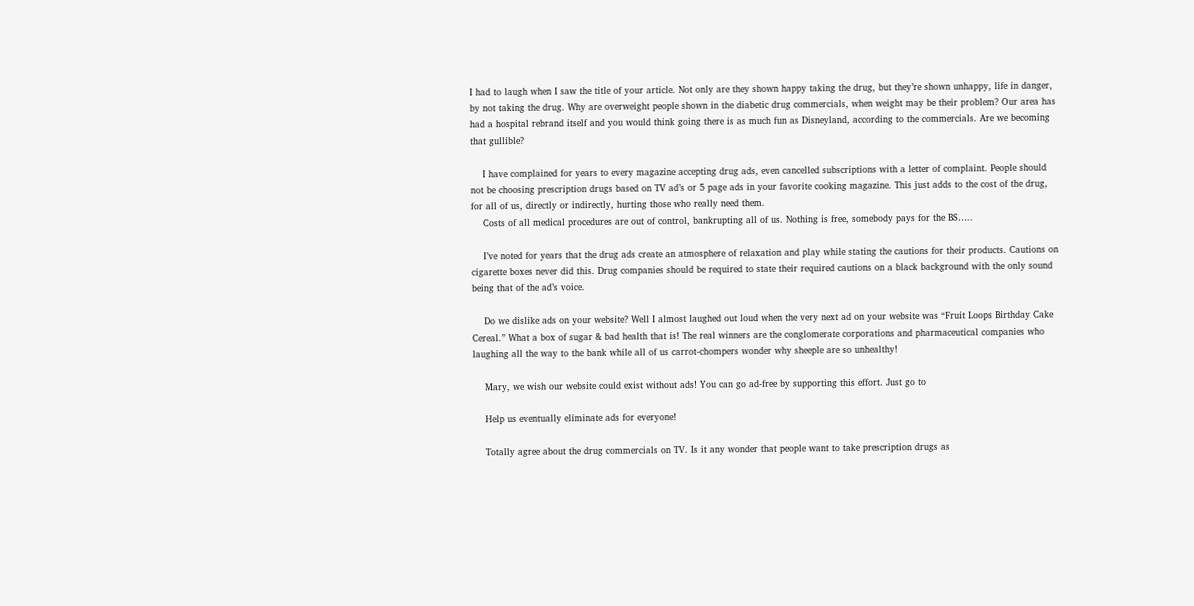I had to laugh when I saw the title of your article. Not only are they shown happy taking the drug, but they’re shown unhappy, life in danger, by not taking the drug. Why are overweight people shown in the diabetic drug commercials, when weight may be their problem? Our area has had a hospital rebrand itself and you would think going there is as much fun as Disneyland, according to the commercials. Are we becoming that gullible?

    I have complained for years to every magazine accepting drug ads, even cancelled subscriptions with a letter of complaint. People should not be choosing prescription drugs based on TV ad’s or 5 page ads in your favorite cooking magazine. This just adds to the cost of the drug, for all of us, directly or indirectly, hurting those who really need them.
    Costs of all medical procedures are out of control, bankrupting all of us. Nothing is free, somebody pays for the BS…..

    I’ve noted for years that the drug ads create an atmosphere of relaxation and play while stating the cautions for their products. Cautions on cigarette boxes never did this. Drug companies should be required to state their required cautions on a black background with the only sound being that of the ad’s voice.

    Do we dislike ads on your website? Well I almost laughed out loud when the very next ad on your website was “Fruit Loops Birthday Cake Cereal.” What a box of sugar & bad health that is! The real winners are the conglomerate corporations and pharmaceutical companies who laughing all the way to the bank while all of us carrot-chompers wonder why sheeple are so unhealthy!

    Mary, we wish our website could exist without ads! You can go ad-free by supporting this effort. Just go to

    Help us eventually eliminate ads for everyone!

    Totally agree about the drug commercials on TV. Is it any wonder that people want to take prescription drugs as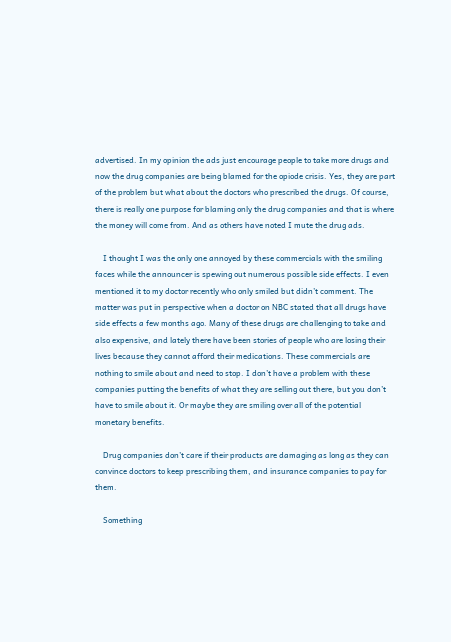advertised. In my opinion the ads just encourage people to take more drugs and now the drug companies are being blamed for the opiode crisis. Yes, they are part of the problem but what about the doctors who prescribed the drugs. Of course, there is really one purpose for blaming only the drug companies and that is where the money will come from. And as others have noted I mute the drug ads.

    I thought I was the only one annoyed by these commercials with the smiling faces while the announcer is spewing out numerous possible side effects. I even mentioned it to my doctor recently who only smiled but didn’t comment. The matter was put in perspective when a doctor on NBC stated that all drugs have side effects a few months ago. Many of these drugs are challenging to take and also expensive, and lately there have been stories of people who are losing their lives because they cannot afford their medications. These commercials are nothing to smile about and need to stop. I don’t have a problem with these companies putting the benefits of what they are selling out there, but you don’t have to smile about it. Or maybe they are smiling over all of the potential monetary benefits.

    Drug companies don’t care if their products are damaging as long as they can convince doctors to keep prescribing them, and insurance companies to pay for them.

    Something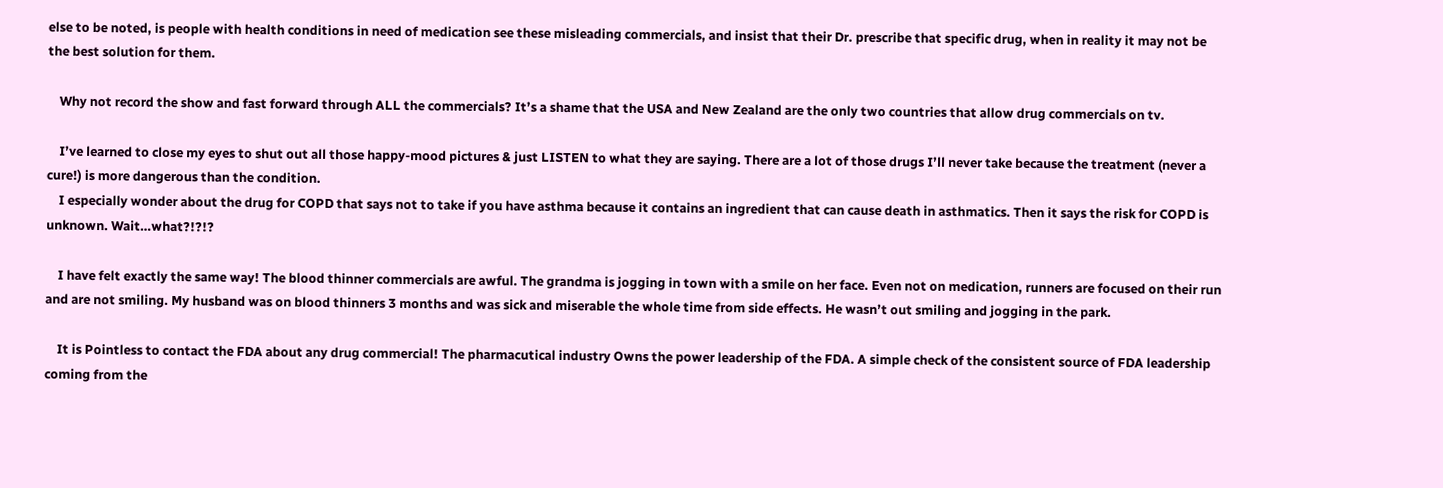else to be noted, is people with health conditions in need of medication see these misleading commercials, and insist that their Dr. prescribe that specific drug, when in reality it may not be the best solution for them.

    Why not record the show and fast forward through ALL the commercials? It’s a shame that the USA and New Zealand are the only two countries that allow drug commercials on tv.

    I’ve learned to close my eyes to shut out all those happy-mood pictures & just LISTEN to what they are saying. There are a lot of those drugs I’ll never take because the treatment (never a cure!) is more dangerous than the condition.
    I especially wonder about the drug for COPD that says not to take if you have asthma because it contains an ingredient that can cause death in asthmatics. Then it says the risk for COPD is unknown. Wait…what?!?!?

    I have felt exactly the same way! The blood thinner commercials are awful. The grandma is jogging in town with a smile on her face. Even not on medication, runners are focused on their run and are not smiling. My husband was on blood thinners 3 months and was sick and miserable the whole time from side effects. He wasn’t out smiling and jogging in the park.

    It is Pointless to contact the FDA about any drug commercial! The pharmacutical industry Owns the power leadership of the FDA. A simple check of the consistent source of FDA leadership coming from the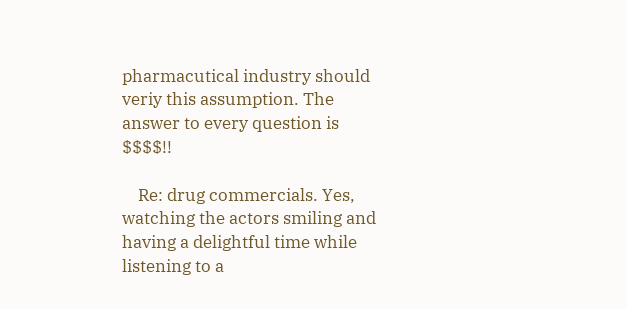pharmacutical industry should veriy this assumption. The answer to every question is $$$$!!

    Re: drug commercials. Yes, watching the actors smiling and having a delightful time while listening to a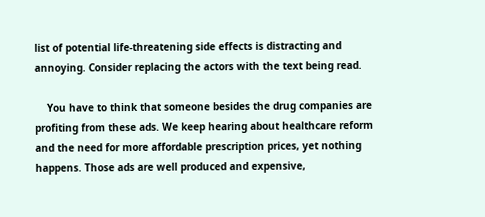list of potential life-threatening side effects is distracting and annoying. Consider replacing the actors with the text being read.

    You have to think that someone besides the drug companies are profiting from these ads. We keep hearing about healthcare reform and the need for more affordable prescription prices, yet nothing happens. Those ads are well produced and expensive,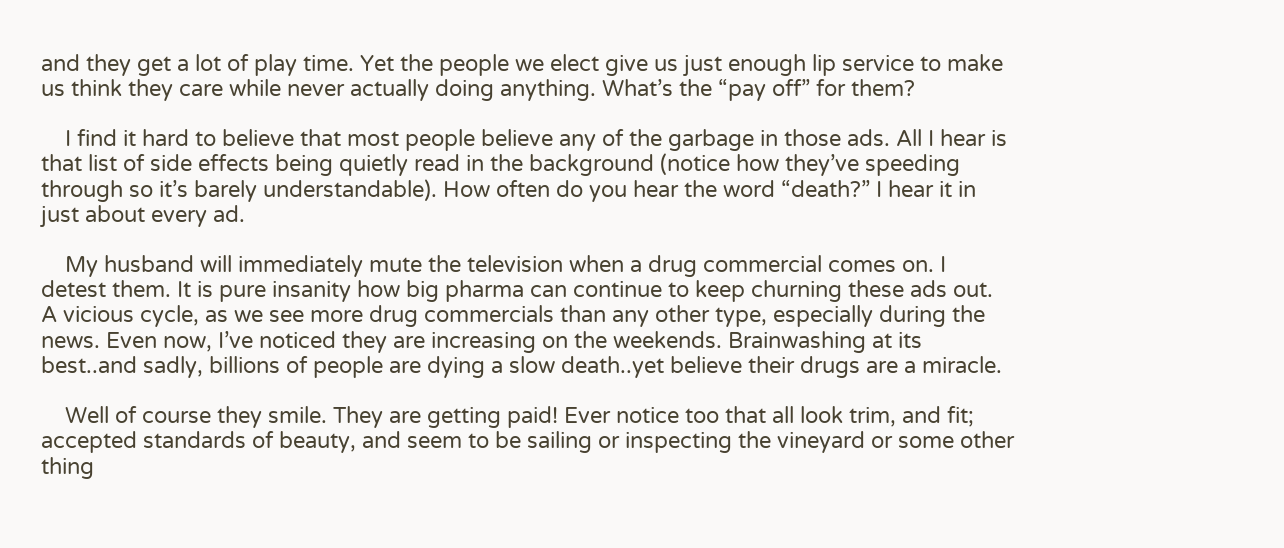and they get a lot of play time. Yet the people we elect give us just enough lip service to make us think they care while never actually doing anything. What’s the “pay off” for them?

    I find it hard to believe that most people believe any of the garbage in those ads. All I hear is that list of side effects being quietly read in the background (notice how they’ve speeding through so it’s barely understandable). How often do you hear the word “death?” I hear it in just about every ad.

    My husband will immediately mute the television when a drug commercial comes on. I detest them. It is pure insanity how big pharma can continue to keep churning these ads out. A vicious cycle, as we see more drug commercials than any other type, especially during the news. Even now, I’ve noticed they are increasing on the weekends. Brainwashing at its best..and sadly, billions of people are dying a slow death..yet believe their drugs are a miracle.

    Well of course they smile. They are getting paid! Ever notice too that all look trim, and fit; accepted standards of beauty, and seem to be sailing or inspecting the vineyard or some other thing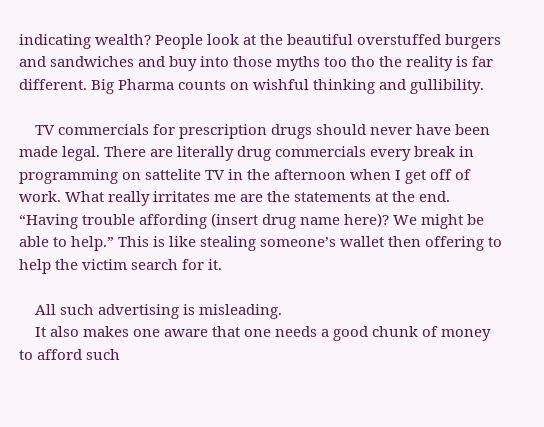indicating wealth? People look at the beautiful overstuffed burgers and sandwiches and buy into those myths too tho the reality is far different. Big Pharma counts on wishful thinking and gullibility.

    TV commercials for prescription drugs should never have been made legal. There are literally drug commercials every break in programming on sattelite TV in the afternoon when I get off of work. What really irritates me are the statements at the end. “Having trouble affording (insert drug name here)? We might be able to help.” This is like stealing someone’s wallet then offering to help the victim search for it.

    All such advertising is misleading.
    It also makes one aware that one needs a good chunk of money to afford such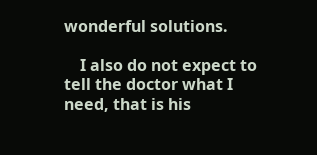wonderful solutions.

    I also do not expect to tell the doctor what I need, that is his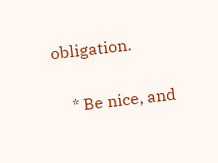obligation.

    * Be nice, and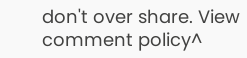don't over share. View comment policy^